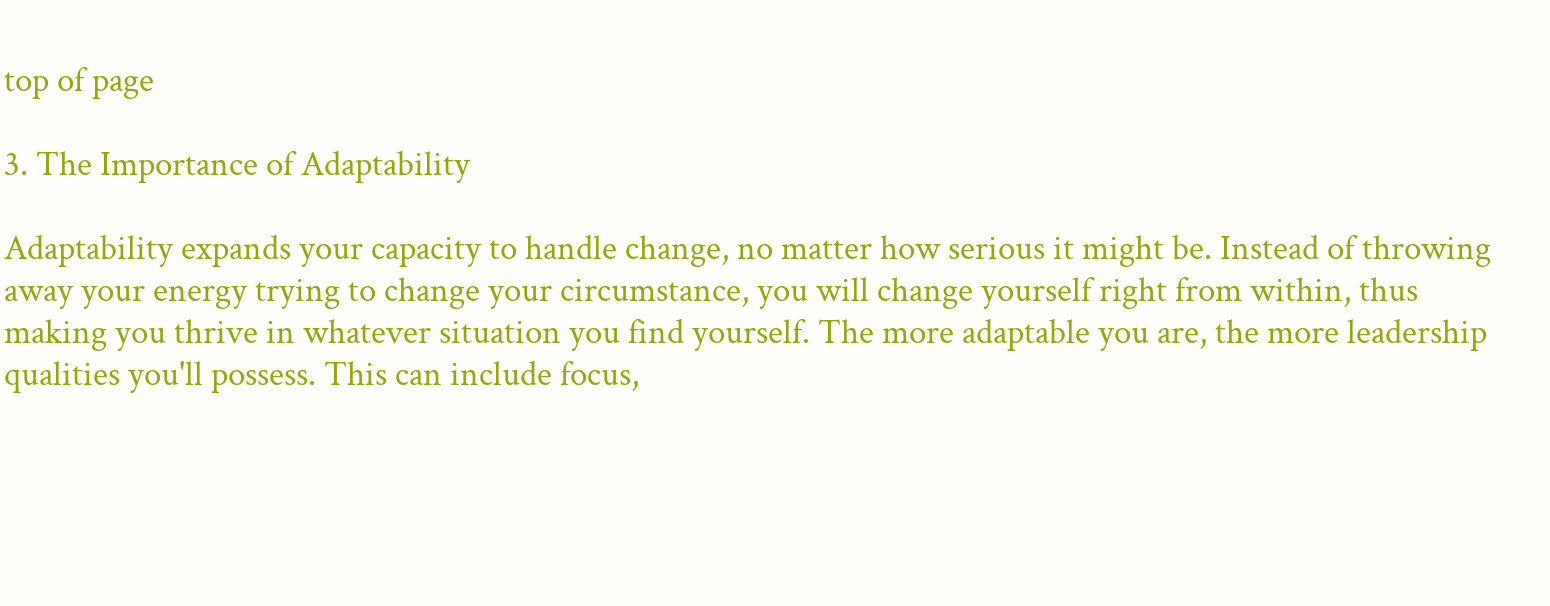top of page

3. The Importance of Adaptability

Adaptability expands your capacity to handle change, no matter how serious it might be. Instead of throwing away your energy trying to change your circumstance, you will change yourself right from within, thus making you thrive in whatever situation you find yourself. The more adaptable you are, the more leadership qualities you'll possess. This can include focus,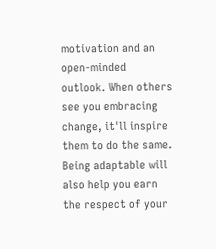motivation and an open-minded outlook. When others see you embracing change, it'll inspire them to do the same. Being adaptable will also help you earn the respect of your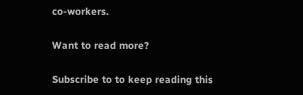co-workers.

Want to read more?

Subscribe to to keep reading this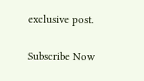exclusive post.

Subscribe Now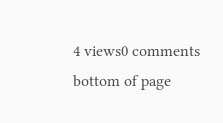4 views0 comments
bottom of page